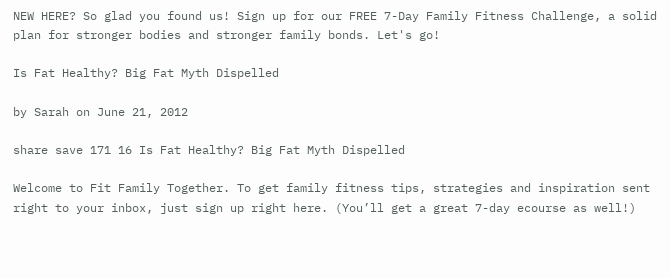NEW HERE? So glad you found us! Sign up for our FREE 7-Day Family Fitness Challenge, a solid plan for stronger bodies and stronger family bonds. Let's go!

Is Fat Healthy? Big Fat Myth Dispelled

by Sarah on June 21, 2012

share save 171 16 Is Fat Healthy? Big Fat Myth Dispelled

Welcome to Fit Family Together. To get family fitness tips, strategies and inspiration sent right to your inbox, just sign up right here. (You’ll get a great 7-day ecourse as well!)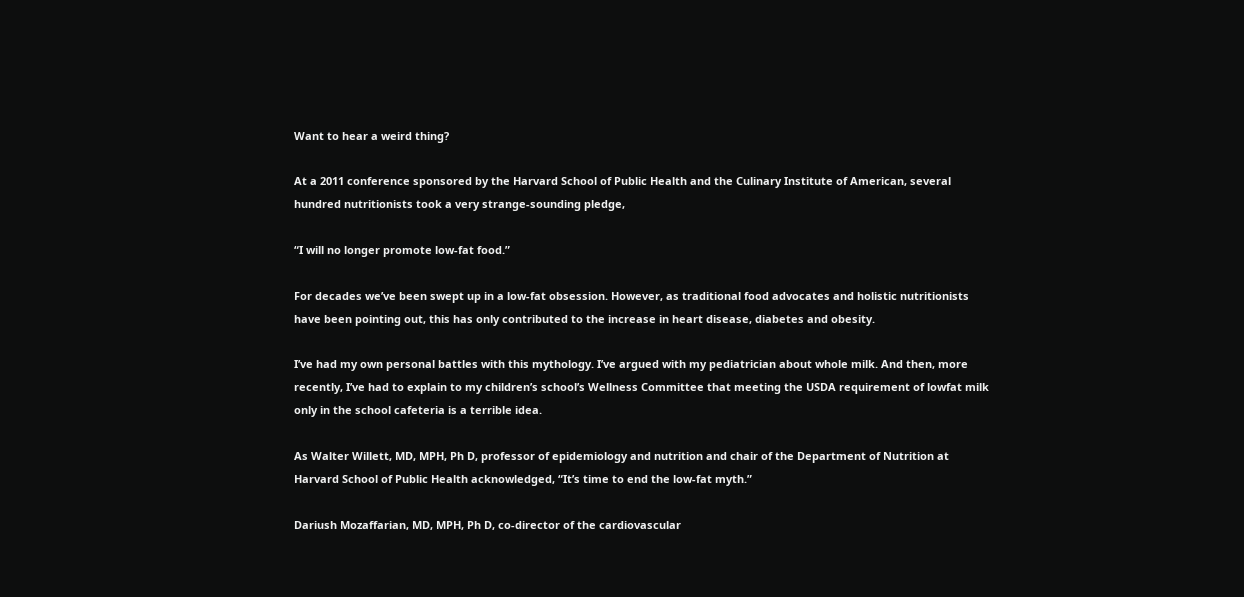Want to hear a weird thing?

At a 2011 conference sponsored by the Harvard School of Public Health and the Culinary Institute of American, several hundred nutritionists took a very strange-sounding pledge,

“I will no longer promote low-fat food.”

For decades we’ve been swept up in a low-fat obsession. However, as traditional food advocates and holistic nutritionists have been pointing out, this has only contributed to the increase in heart disease, diabetes and obesity.

I’ve had my own personal battles with this mythology. I’ve argued with my pediatrician about whole milk. And then, more recently, I’ve had to explain to my children’s school’s Wellness Committee that meeting the USDA requirement of lowfat milk only in the school cafeteria is a terrible idea.

As Walter Willett, MD, MPH, Ph D, professor of epidemiology and nutrition and chair of the Department of Nutrition at Harvard School of Public Health acknowledged, “It’s time to end the low-fat myth.”

Dariush Mozaffarian, MD, MPH, Ph D, co-director of the cardiovascular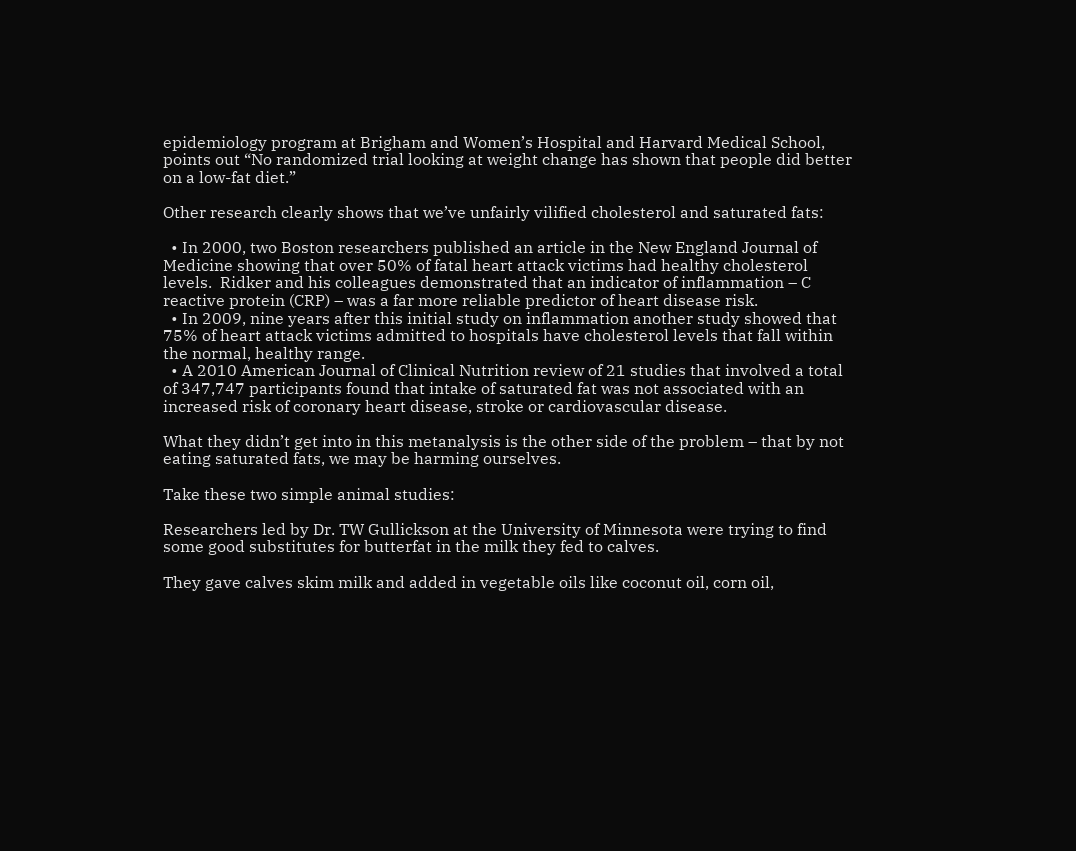epidemiology program at Brigham and Women’s Hospital and Harvard Medical School, points out “No randomized trial looking at weight change has shown that people did better on a low-fat diet.”

Other research clearly shows that we’ve unfairly vilified cholesterol and saturated fats:

  • In 2000, two Boston researchers published an article in the New England Journal of Medicine showing that over 50% of fatal heart attack victims had healthy cholesterol levels.  Ridker and his colleagues demonstrated that an indicator of inflammation – C reactive protein (CRP) – was a far more reliable predictor of heart disease risk.
  • In 2009, nine years after this initial study on inflammation another study showed that 75% of heart attack victims admitted to hospitals have cholesterol levels that fall within the normal, healthy range.
  • A 2010 American Journal of Clinical Nutrition review of 21 studies that involved a total of 347,747 participants found that intake of saturated fat was not associated with an increased risk of coronary heart disease, stroke or cardiovascular disease.

What they didn’t get into in this metanalysis is the other side of the problem – that by not eating saturated fats, we may be harming ourselves.

Take these two simple animal studies:

Researchers led by Dr. TW Gullickson at the University of Minnesota were trying to find some good substitutes for butterfat in the milk they fed to calves.

They gave calves skim milk and added in vegetable oils like coconut oil, corn oil,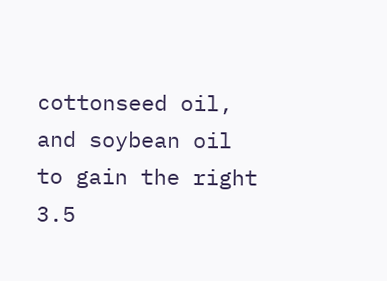cottonseed oil, and soybean oil to gain the right 3.5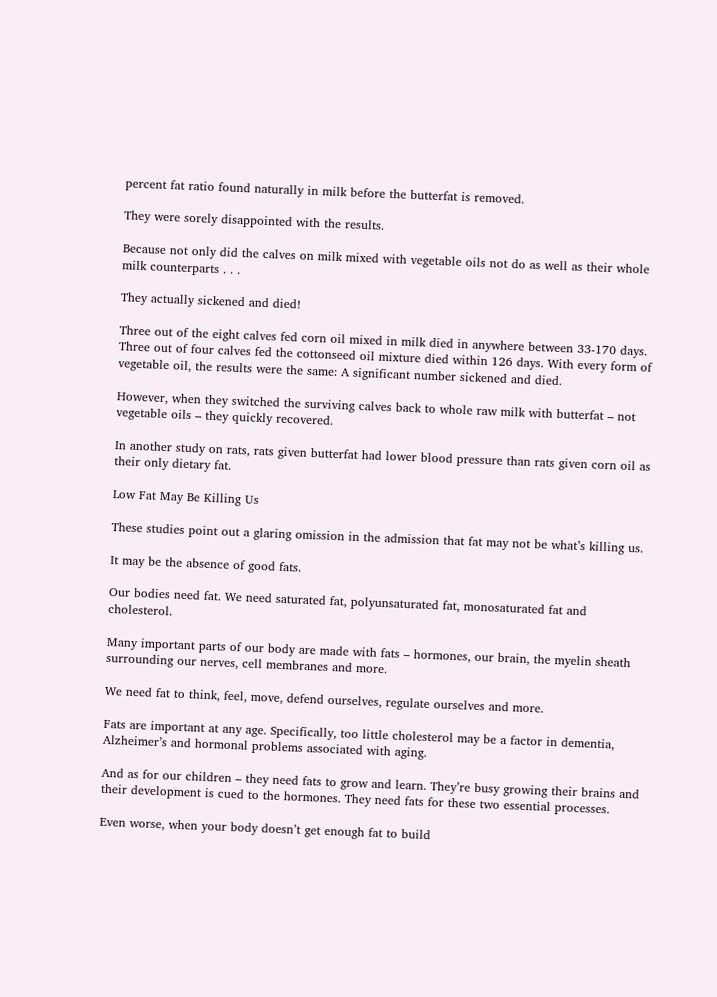percent fat ratio found naturally in milk before the butterfat is removed.

They were sorely disappointed with the results.

Because not only did the calves on milk mixed with vegetable oils not do as well as their whole milk counterparts . . .

They actually sickened and died!

Three out of the eight calves fed corn oil mixed in milk died in anywhere between 33-170 days. Three out of four calves fed the cottonseed oil mixture died within 126 days. With every form of vegetable oil, the results were the same: A significant number sickened and died.

However, when they switched the surviving calves back to whole raw milk with butterfat – not vegetable oils – they quickly recovered.

In another study on rats, rats given butterfat had lower blood pressure than rats given corn oil as their only dietary fat.

Low Fat May Be Killing Us

These studies point out a glaring omission in the admission that fat may not be what’s killing us.

It may be the absence of good fats.

Our bodies need fat. We need saturated fat, polyunsaturated fat, monosaturated fat and cholesterol.

Many important parts of our body are made with fats – hormones, our brain, the myelin sheath surrounding our nerves, cell membranes and more.

We need fat to think, feel, move, defend ourselves, regulate ourselves and more.

Fats are important at any age. Specifically, too little cholesterol may be a factor in dementia, Alzheimer’s and hormonal problems associated with aging.

And as for our children – they need fats to grow and learn. They’re busy growing their brains and their development is cued to the hormones. They need fats for these two essential processes.

Even worse, when your body doesn’t get enough fat to build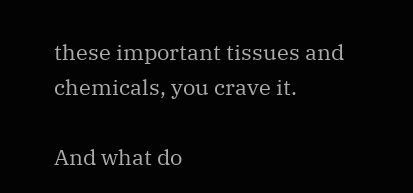these important tissues and chemicals, you crave it.

And what do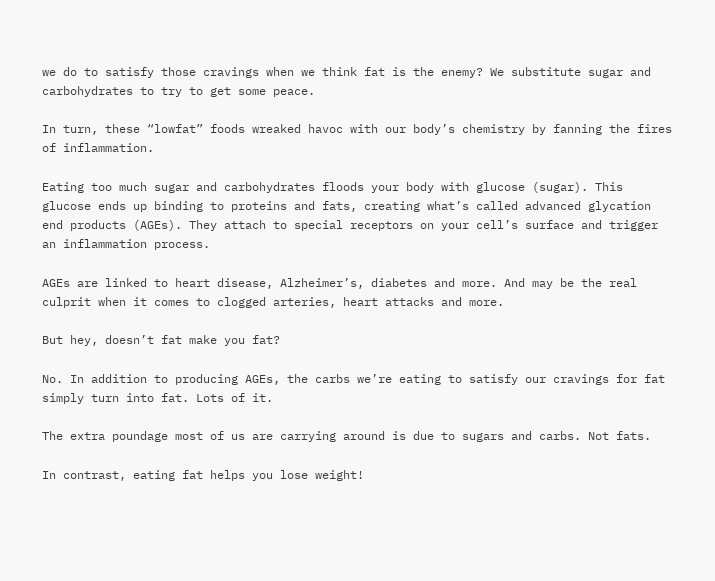we do to satisfy those cravings when we think fat is the enemy? We substitute sugar and carbohydrates to try to get some peace.

In turn, these “lowfat” foods wreaked havoc with our body’s chemistry by fanning the fires of inflammation.

Eating too much sugar and carbohydrates floods your body with glucose (sugar). This glucose ends up binding to proteins and fats, creating what’s called advanced glycation end products (AGEs). They attach to special receptors on your cell’s surface and trigger an inflammation process.

AGEs are linked to heart disease, Alzheimer’s, diabetes and more. And may be the real culprit when it comes to clogged arteries, heart attacks and more.

But hey, doesn’t fat make you fat?

No. In addition to producing AGEs, the carbs we’re eating to satisfy our cravings for fat simply turn into fat. Lots of it.

The extra poundage most of us are carrying around is due to sugars and carbs. Not fats.

In contrast, eating fat helps you lose weight!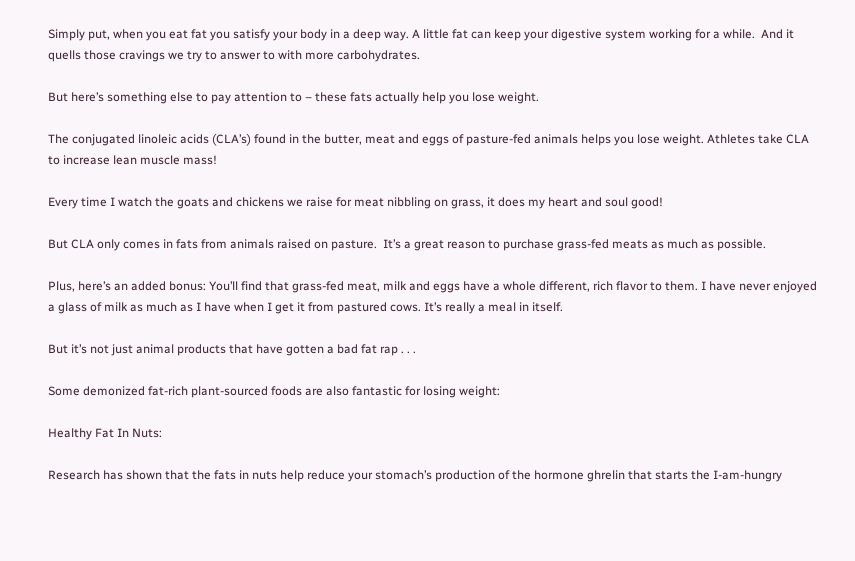Simply put, when you eat fat you satisfy your body in a deep way. A little fat can keep your digestive system working for a while.  And it quells those cravings we try to answer to with more carbohydrates.

But here’s something else to pay attention to – these fats actually help you lose weight.

The conjugated linoleic acids (CLA’s) found in the butter, meat and eggs of pasture-fed animals helps you lose weight. Athletes take CLA to increase lean muscle mass!

Every time I watch the goats and chickens we raise for meat nibbling on grass, it does my heart and soul good!

But CLA only comes in fats from animals raised on pasture.  It’s a great reason to purchase grass-fed meats as much as possible.

Plus, here’s an added bonus: You’ll find that grass-fed meat, milk and eggs have a whole different, rich flavor to them. I have never enjoyed a glass of milk as much as I have when I get it from pastured cows. It’s really a meal in itself.

But it’s not just animal products that have gotten a bad fat rap . . .

Some demonized fat-rich plant-sourced foods are also fantastic for losing weight:

Healthy Fat In Nuts:

Research has shown that the fats in nuts help reduce your stomach’s production of the hormone ghrelin that starts the I-am-hungry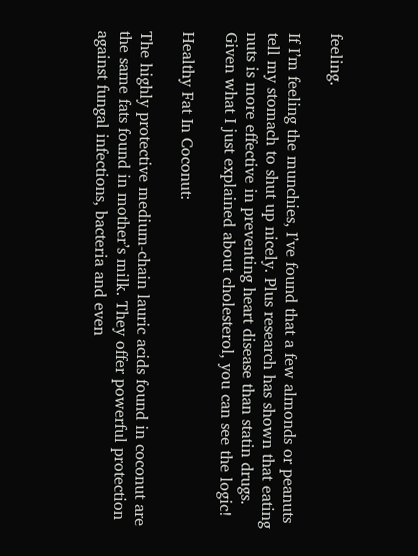feeling.

If I’m feeling the munchies, I’ve found that a few almonds or peanuts tell my stomach to shut up nicely. Plus research has shown that eating nuts is more effective in preventing heart disease than statin drugs. Given what I just explained about cholesterol, you can see the logic!

Healthy Fat In Coconut:

The highly protective medium-chain lauric acids found in coconut are the same fats found in mother’s milk. They offer powerful protection against fungal infections, bacteria and even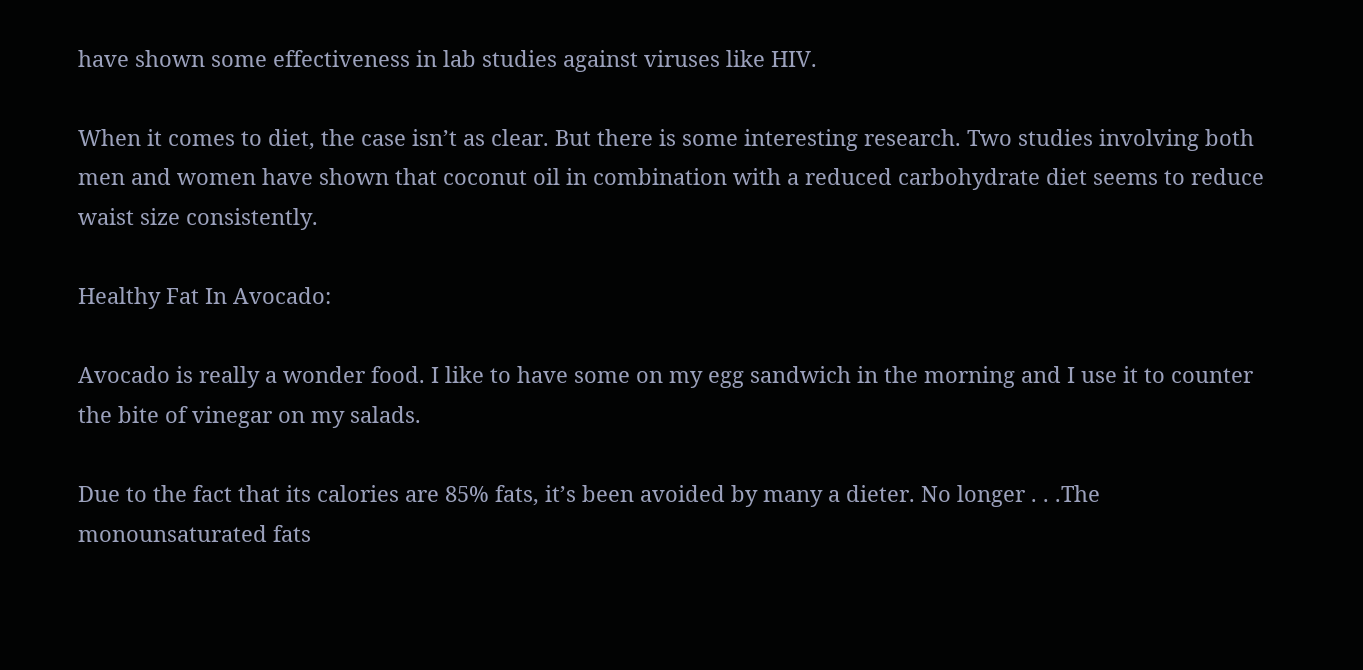have shown some effectiveness in lab studies against viruses like HIV.

When it comes to diet, the case isn’t as clear. But there is some interesting research. Two studies involving both men and women have shown that coconut oil in combination with a reduced carbohydrate diet seems to reduce waist size consistently.

Healthy Fat In Avocado:

Avocado is really a wonder food. I like to have some on my egg sandwich in the morning and I use it to counter the bite of vinegar on my salads.

Due to the fact that its calories are 85% fats, it’s been avoided by many a dieter. No longer . . .The monounsaturated fats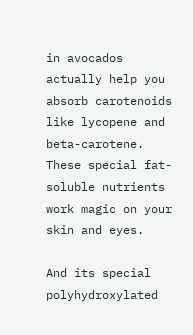in avocados actually help you absorb carotenoids like lycopene and beta-carotene. These special fat-soluble nutrients work magic on your skin and eyes.

And its special polyhydroxylated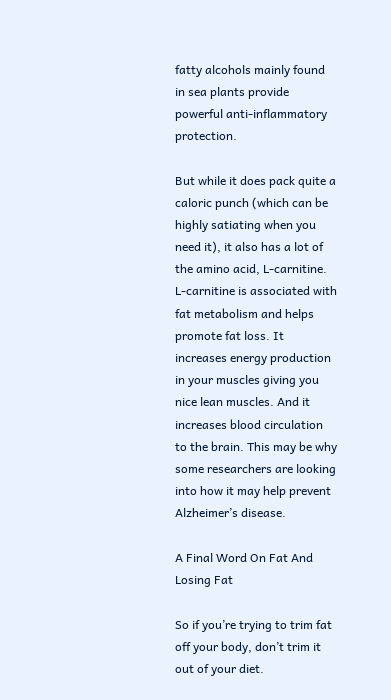fatty alcohols mainly found in sea plants provide powerful anti-inflammatory protection.

But while it does pack quite a caloric punch (which can be highly satiating when you need it), it also has a lot of the amino acid, L-carnitine. L-carnitine is associated with fat metabolism and helps promote fat loss. It increases energy production in your muscles giving you nice lean muscles. And it increases blood circulation to the brain. This may be why some researchers are looking into how it may help prevent Alzheimer’s disease.

A Final Word On Fat And Losing Fat

So if you’re trying to trim fat off your body, don’t trim it out of your diet.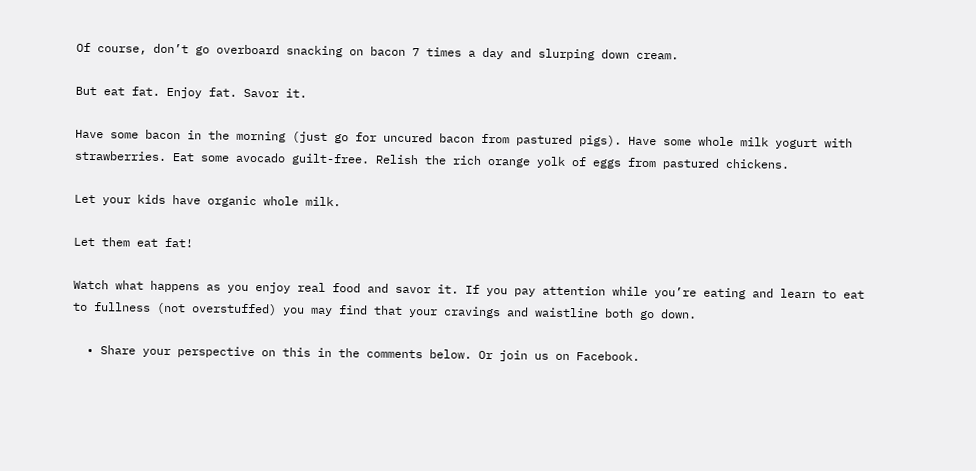Of course, don’t go overboard snacking on bacon 7 times a day and slurping down cream.

But eat fat. Enjoy fat. Savor it.

Have some bacon in the morning (just go for uncured bacon from pastured pigs). Have some whole milk yogurt with strawberries. Eat some avocado guilt-free. Relish the rich orange yolk of eggs from pastured chickens.

Let your kids have organic whole milk.

Let them eat fat!

Watch what happens as you enjoy real food and savor it. If you pay attention while you’re eating and learn to eat to fullness (not overstuffed) you may find that your cravings and waistline both go down.

  • Share your perspective on this in the comments below. Or join us on Facebook.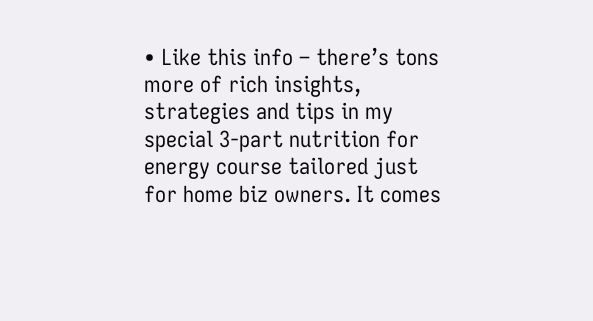• Like this info – there’s tons more of rich insights, strategies and tips in my special 3-part nutrition for energy course tailored just for home biz owners. It comes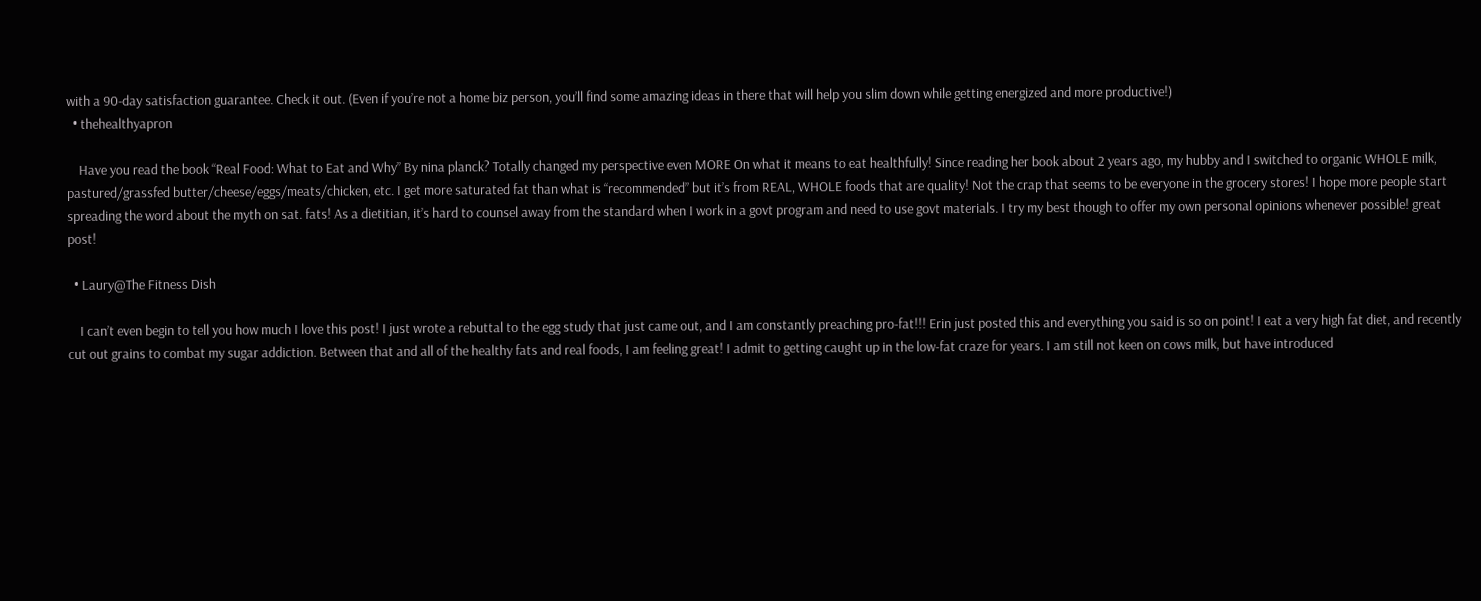with a 90-day satisfaction guarantee. Check it out. (Even if you’re not a home biz person, you’ll find some amazing ideas in there that will help you slim down while getting energized and more productive!)
  • thehealthyapron

    Have you read the book “Real Food: What to Eat and Why” By nina planck? Totally changed my perspective even MORE On what it means to eat healthfully! Since reading her book about 2 years ago, my hubby and I switched to organic WHOLE milk, pastured/grassfed butter/cheese/eggs/meats/chicken, etc. I get more saturated fat than what is “recommended” but it’s from REAL, WHOLE foods that are quality! Not the crap that seems to be everyone in the grocery stores! I hope more people start spreading the word about the myth on sat. fats! As a dietitian, it’s hard to counsel away from the standard when I work in a govt program and need to use govt materials. I try my best though to offer my own personal opinions whenever possible! great post!

  • Laury@The Fitness Dish

    I can’t even begin to tell you how much I love this post! I just wrote a rebuttal to the egg study that just came out, and I am constantly preaching pro-fat!!! Erin just posted this and everything you said is so on point! I eat a very high fat diet, and recently cut out grains to combat my sugar addiction. Between that and all of the healthy fats and real foods, I am feeling great! I admit to getting caught up in the low-fat craze for years. I am still not keen on cows milk, but have introduced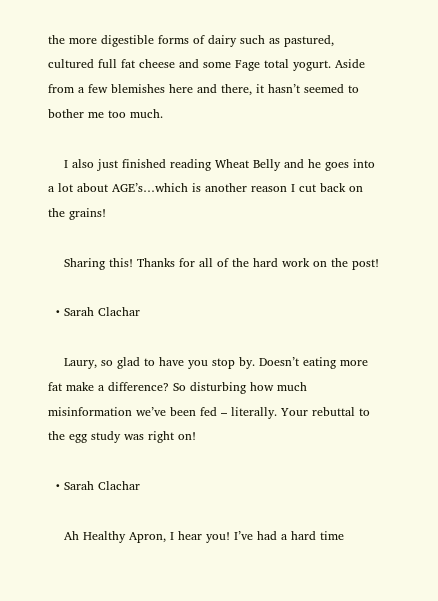the more digestible forms of dairy such as pastured, cultured full fat cheese and some Fage total yogurt. Aside from a few blemishes here and there, it hasn’t seemed to bother me too much.

    I also just finished reading Wheat Belly and he goes into a lot about AGE’s…which is another reason I cut back on the grains!

    Sharing this! Thanks for all of the hard work on the post!

  • Sarah Clachar

    Laury, so glad to have you stop by. Doesn’t eating more fat make a difference? So disturbing how much misinformation we’ve been fed – literally. Your rebuttal to the egg study was right on!

  • Sarah Clachar

    Ah Healthy Apron, I hear you! I’ve had a hard time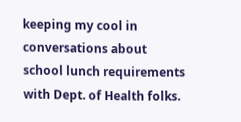keeping my cool in conversations about school lunch requirements with Dept. of Health folks.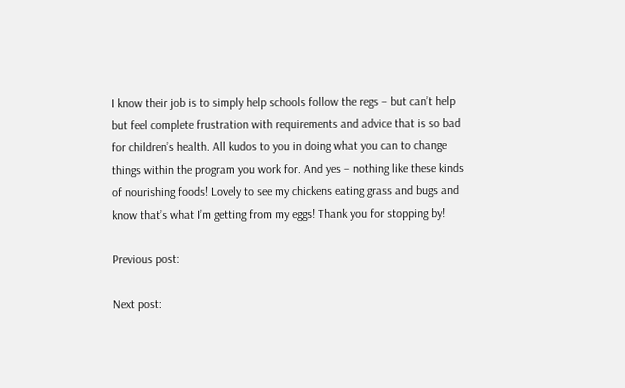I know their job is to simply help schools follow the regs – but can’t help but feel complete frustration with requirements and advice that is so bad for children’s health. All kudos to you in doing what you can to change things within the program you work for. And yes – nothing like these kinds of nourishing foods! Lovely to see my chickens eating grass and bugs and know that’s what I’m getting from my eggs! Thank you for stopping by!

Previous post:

Next post: